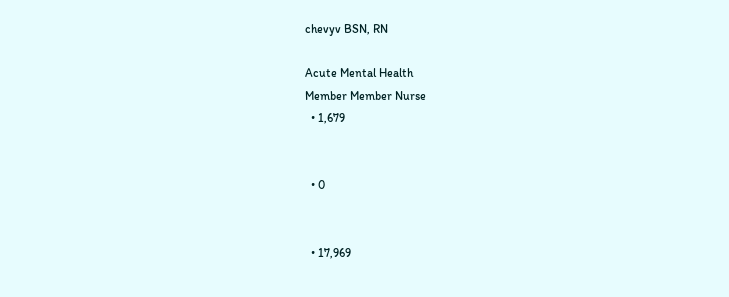chevyv BSN, RN

Acute Mental Health
Member Member Nurse
  • 1,679


  • 0


  • 17,969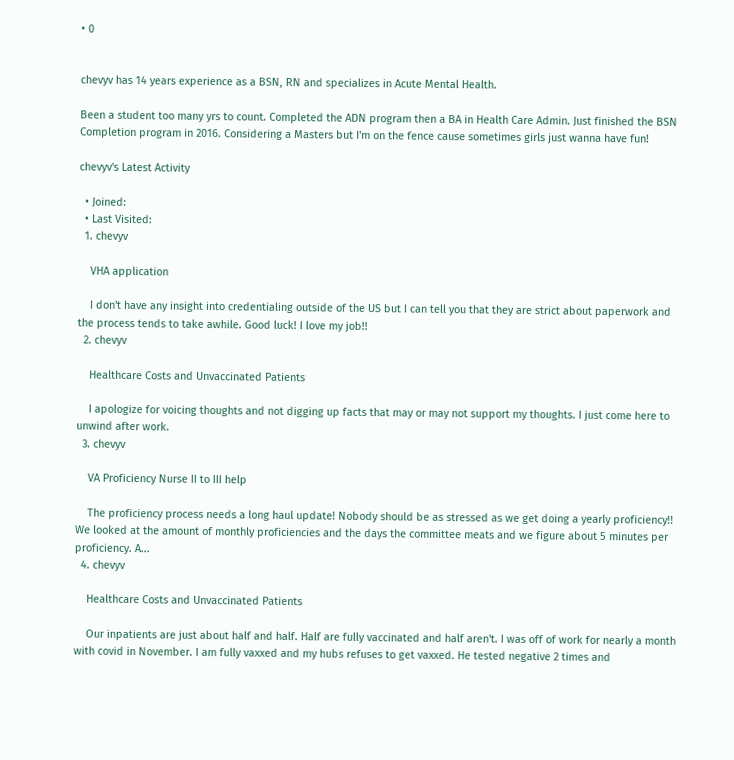• 0


chevyv has 14 years experience as a BSN, RN and specializes in Acute Mental Health.

Been a student too many yrs to count. Completed the ADN program then a BA in Health Care Admin. Just finished the BSN Completion program in 2016. Considering a Masters but I'm on the fence cause sometimes girls just wanna have fun!

chevyv's Latest Activity

  • Joined:
  • Last Visited:
  1. chevyv

    VHA application

    I don't have any insight into credentialing outside of the US but I can tell you that they are strict about paperwork and the process tends to take awhile. Good luck! I love my job!!
  2. chevyv

    Healthcare Costs and Unvaccinated Patients

    I apologize for voicing thoughts and not digging up facts that may or may not support my thoughts. I just come here to unwind after work.
  3. chevyv

    VA Proficiency Nurse II to III help

    The proficiency process needs a long haul update! Nobody should be as stressed as we get doing a yearly proficiency!! We looked at the amount of monthly proficiencies and the days the committee meats and we figure about 5 minutes per proficiency. A...
  4. chevyv

    Healthcare Costs and Unvaccinated Patients

    Our inpatients are just about half and half. Half are fully vaccinated and half aren't. I was off of work for nearly a month with covid in November. I am fully vaxxed and my hubs refuses to get vaxxed. He tested negative 2 times and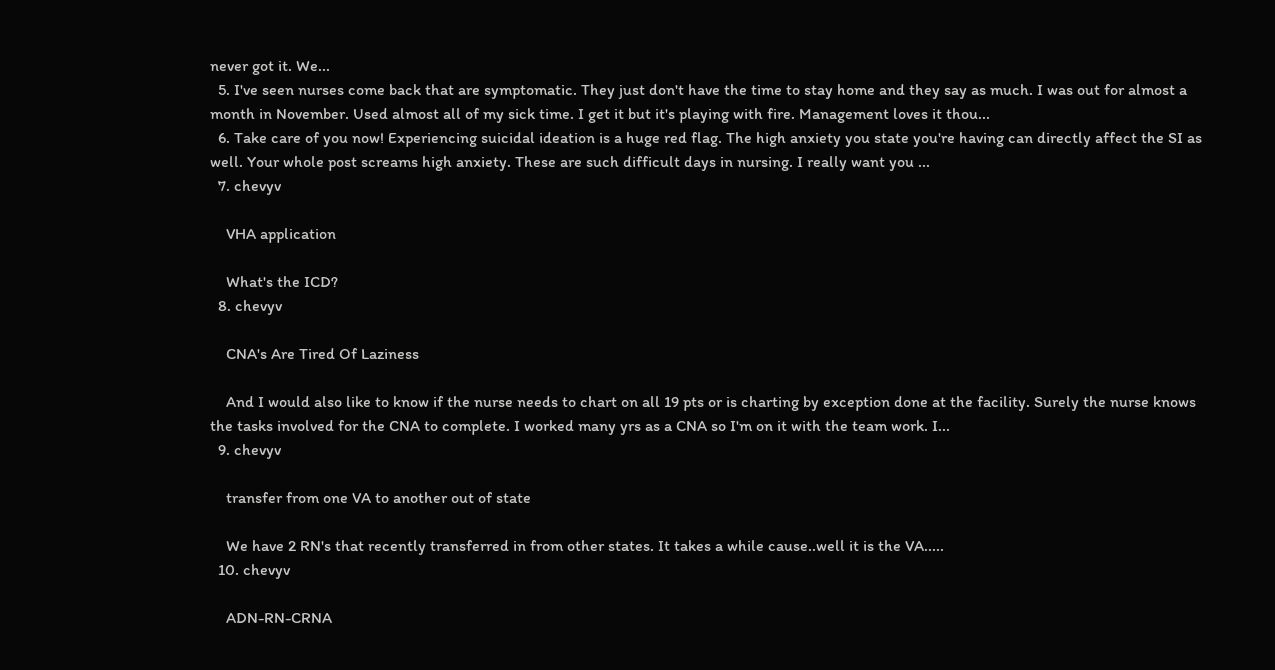never got it. We...
  5. I've seen nurses come back that are symptomatic. They just don't have the time to stay home and they say as much. I was out for almost a month in November. Used almost all of my sick time. I get it but it's playing with fire. Management loves it thou...
  6. Take care of you now! Experiencing suicidal ideation is a huge red flag. The high anxiety you state you're having can directly affect the SI as well. Your whole post screams high anxiety. These are such difficult days in nursing. I really want you ...
  7. chevyv

    VHA application

    What's the ICD?
  8. chevyv

    CNA's Are Tired Of Laziness

    And I would also like to know if the nurse needs to chart on all 19 pts or is charting by exception done at the facility. Surely the nurse knows the tasks involved for the CNA to complete. I worked many yrs as a CNA so I'm on it with the team work. I...
  9. chevyv

    transfer from one VA to another out of state

    We have 2 RN's that recently transferred in from other states. It takes a while cause..well it is the VA.....
  10. chevyv

    ADN-RN-CRNA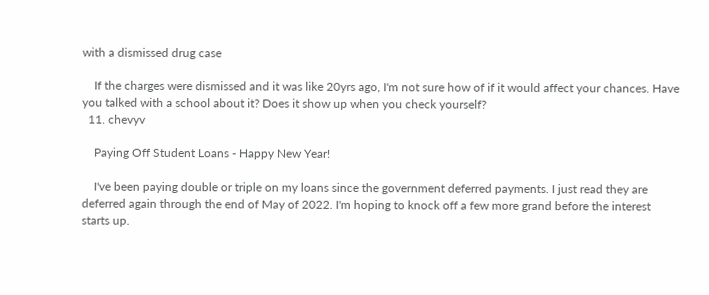with a dismissed drug case

    If the charges were dismissed and it was like 20yrs ago, I'm not sure how of if it would affect your chances. Have you talked with a school about it? Does it show up when you check yourself?
  11. chevyv

    Paying Off Student Loans - Happy New Year!

    I've been paying double or triple on my loans since the government deferred payments. I just read they are deferred again through the end of May of 2022. I'm hoping to knock off a few more grand before the interest starts up.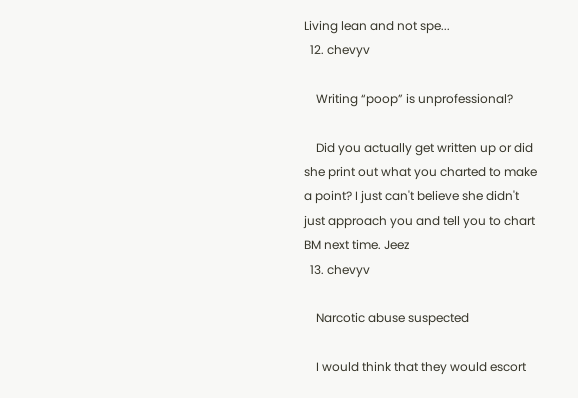Living lean and not spe...
  12. chevyv

    Writing “poop” is unprofessional?

    Did you actually get written up or did she print out what you charted to make a point? I just can't believe she didn't just approach you and tell you to chart BM next time. Jeez
  13. chevyv

    Narcotic abuse suspected

    I would think that they would escort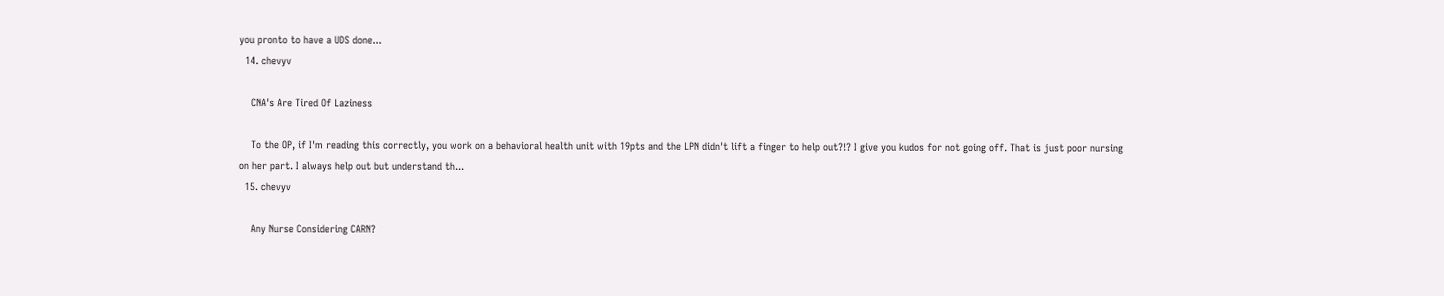you pronto to have a UDS done...
  14. chevyv

    CNA's Are Tired Of Laziness

    To the OP, if I'm reading this correctly, you work on a behavioral health unit with 19pts and the LPN didn't lift a finger to help out?!? I give you kudos for not going off. That is just poor nursing on her part. I always help out but understand th...
  15. chevyv

    Any Nurse Considering CARN?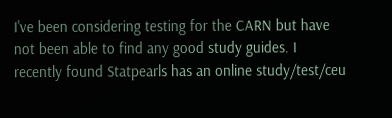I've been considering testing for the CARN but have not been able to find any good study guides. I recently found Statpearls has an online study/test/ceu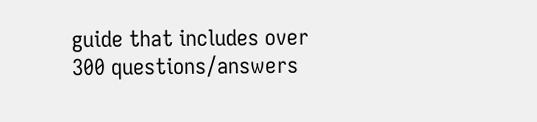guide that includes over 300 questions/answers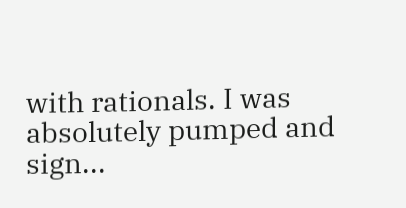with rationals. I was absolutely pumped and sign...